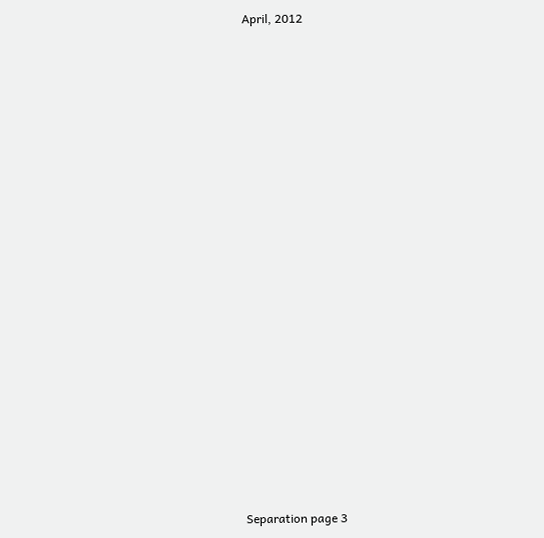April, 2012
























Separation page 3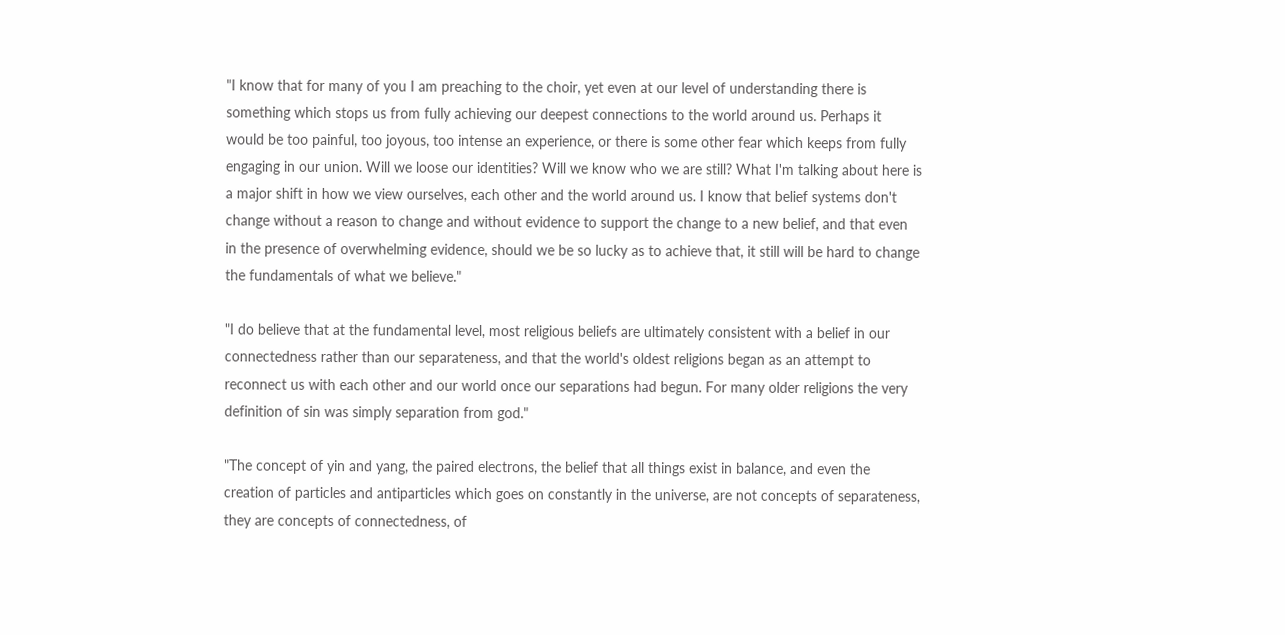"I know that for many of you I am preaching to the choir, yet even at our level of understanding there is something which stops us from fully achieving our deepest connections to the world around us. Perhaps it would be too painful, too joyous, too intense an experience, or there is some other fear which keeps from fully engaging in our union. Will we loose our identities? Will we know who we are still? What I'm talking about here is a major shift in how we view ourselves, each other and the world around us. I know that belief systems don't change without a reason to change and without evidence to support the change to a new belief, and that even in the presence of overwhelming evidence, should we be so lucky as to achieve that, it still will be hard to change the fundamentals of what we believe."

"I do believe that at the fundamental level, most religious beliefs are ultimately consistent with a belief in our connectedness rather than our separateness, and that the world's oldest religions began as an attempt to reconnect us with each other and our world once our separations had begun. For many older religions the very definition of sin was simply separation from god."

"The concept of yin and yang, the paired electrons, the belief that all things exist in balance, and even the creation of particles and antiparticles which goes on constantly in the universe, are not concepts of separateness, they are concepts of connectedness, of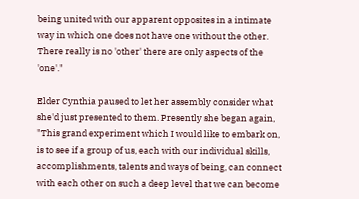being united with our apparent opposites in a intimate way in which one does not have one without the other. There really is no 'other' there are only aspects of the 'one'."

Elder Cynthia paused to let her assembly consider what she'd just presented to them. Presently she began again, "This grand experiment which I would like to embark on, is to see if a group of us, each with our individual skills, accomplishments, talents and ways of being, can connect with each other on such a deep level that we can become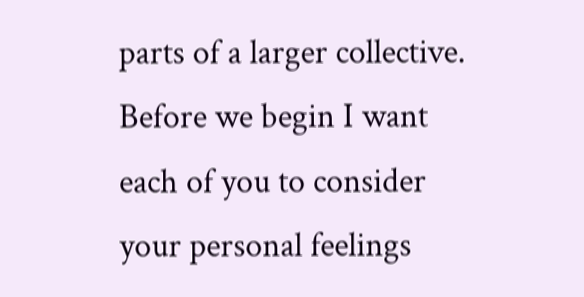parts of a larger collective. Before we begin I want each of you to consider your personal feelings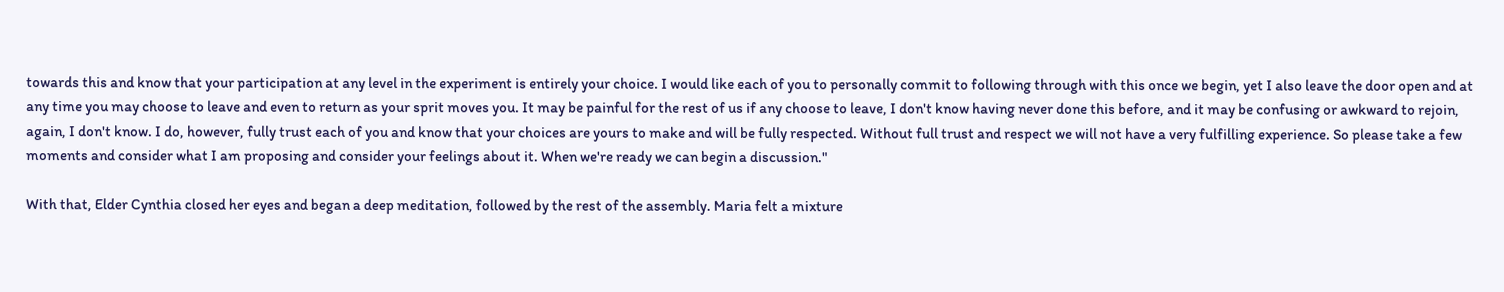towards this and know that your participation at any level in the experiment is entirely your choice. I would like each of you to personally commit to following through with this once we begin, yet I also leave the door open and at any time you may choose to leave and even to return as your sprit moves you. It may be painful for the rest of us if any choose to leave, I don't know having never done this before, and it may be confusing or awkward to rejoin, again, I don't know. I do, however, fully trust each of you and know that your choices are yours to make and will be fully respected. Without full trust and respect we will not have a very fulfilling experience. So please take a few moments and consider what I am proposing and consider your feelings about it. When we're ready we can begin a discussion."

With that, Elder Cynthia closed her eyes and began a deep meditation, followed by the rest of the assembly. Maria felt a mixture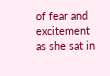of fear and excitement as she sat in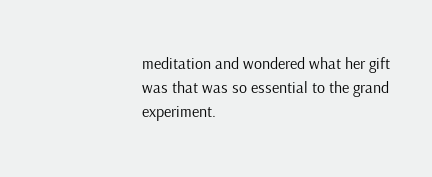meditation and wondered what her gift was that was so essential to the grand experiment.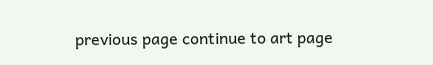previous page continue to art page